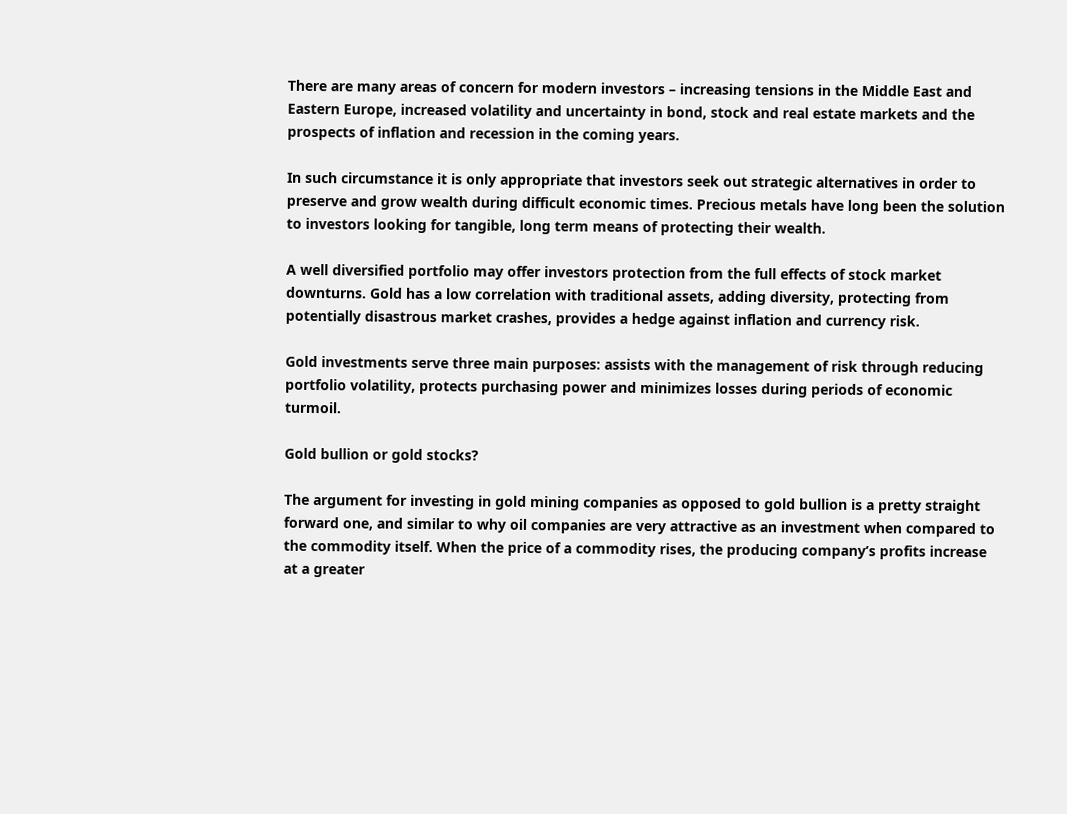There are many areas of concern for modern investors – increasing tensions in the Middle East and Eastern Europe, increased volatility and uncertainty in bond, stock and real estate markets and the prospects of inflation and recession in the coming years.

In such circumstance it is only appropriate that investors seek out strategic alternatives in order to preserve and grow wealth during difficult economic times. Precious metals have long been the solution to investors looking for tangible, long term means of protecting their wealth.

A well diversified portfolio may offer investors protection from the full effects of stock market downturns. Gold has a low correlation with traditional assets, adding diversity, protecting from potentially disastrous market crashes, provides a hedge against inflation and currency risk.

Gold investments serve three main purposes: assists with the management of risk through reducing portfolio volatility, protects purchasing power and minimizes losses during periods of economic turmoil.

Gold bullion or gold stocks?

The argument for investing in gold mining companies as opposed to gold bullion is a pretty straight forward one, and similar to why oil companies are very attractive as an investment when compared to the commodity itself. When the price of a commodity rises, the producing company’s profits increase at a greater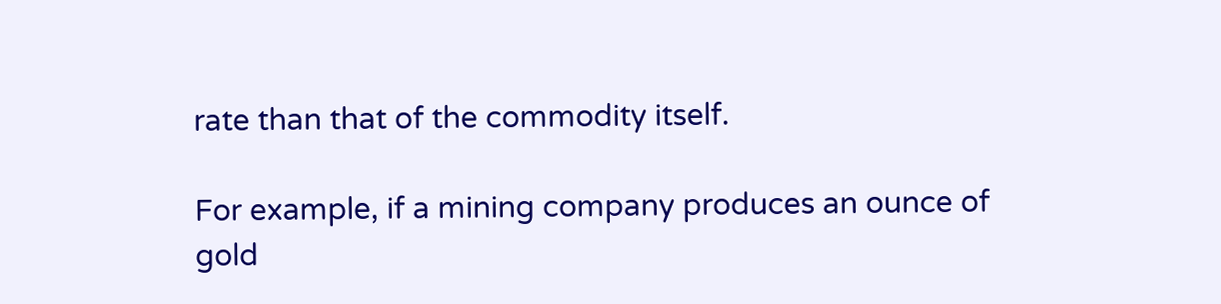rate than that of the commodity itself.

For example, if a mining company produces an ounce of gold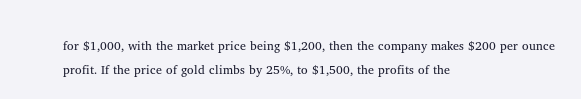for $1,000, with the market price being $1,200, then the company makes $200 per ounce profit. If the price of gold climbs by 25%, to $1,500, the profits of the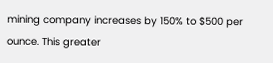mining company increases by 150% to $500 per ounce. This greater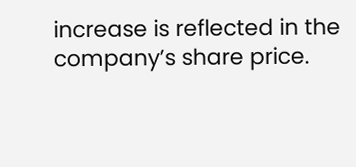increase is reflected in the company’s share price.